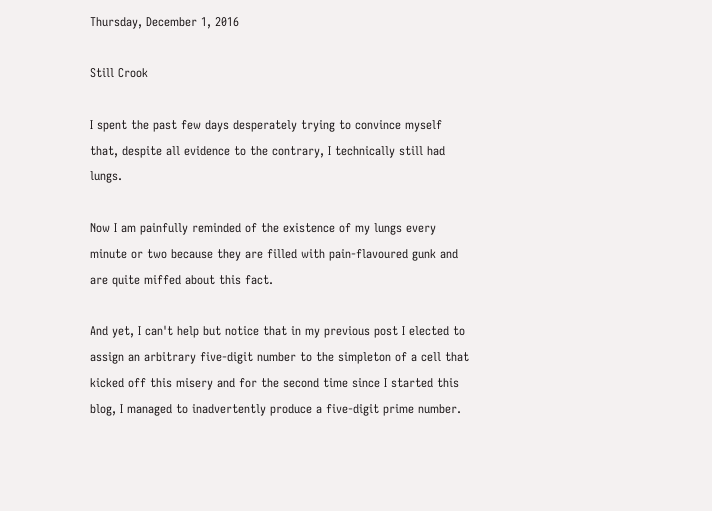Thursday, December 1, 2016

Still Crook

I spent the past few days desperately trying to convince myself that, despite all evidence to the contrary, I technically still had lungs.

Now I am painfully reminded of the existence of my lungs every minute or two because they are filled with pain-flavoured gunk and are quite miffed about this fact.

And yet, I can't help but notice that in my previous post I elected to assign an arbitrary five-digit number to the simpleton of a cell that kicked off this misery and for the second time since I started this blog, I managed to inadvertently produce a five-digit prime number.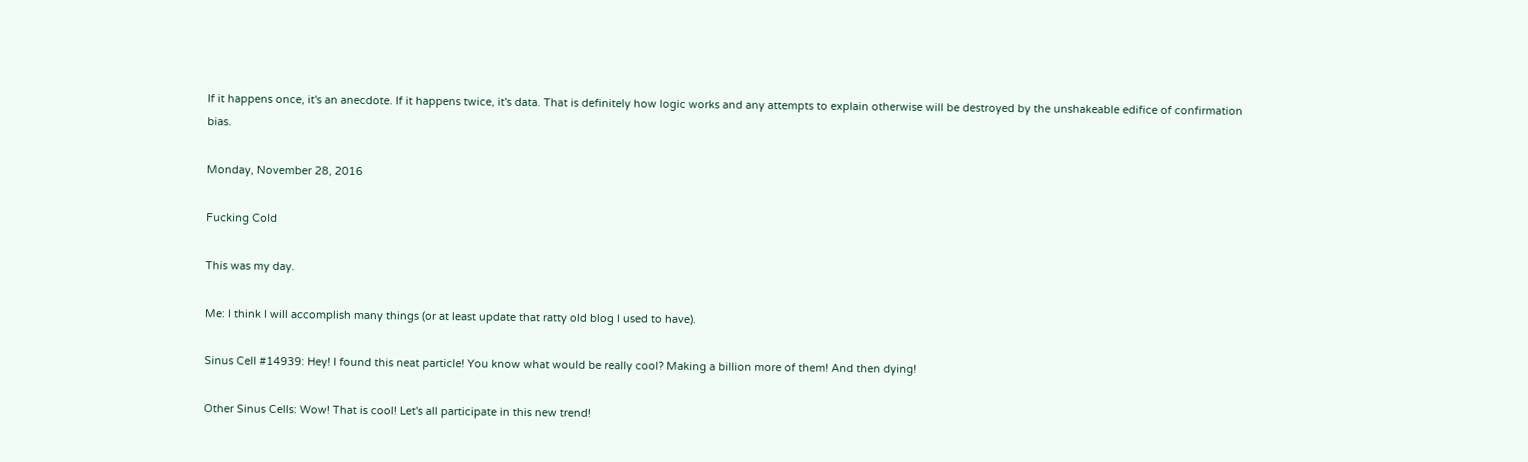If it happens once, it's an anecdote. If it happens twice, it's data. That is definitely how logic works and any attempts to explain otherwise will be destroyed by the unshakeable edifice of confirmation bias.

Monday, November 28, 2016

Fucking Cold

This was my day.

Me: I think I will accomplish many things (or at least update that ratty old blog I used to have).

Sinus Cell #14939: Hey! I found this neat particle! You know what would be really cool? Making a billion more of them! And then dying!

Other Sinus Cells: Wow! That is cool! Let's all participate in this new trend!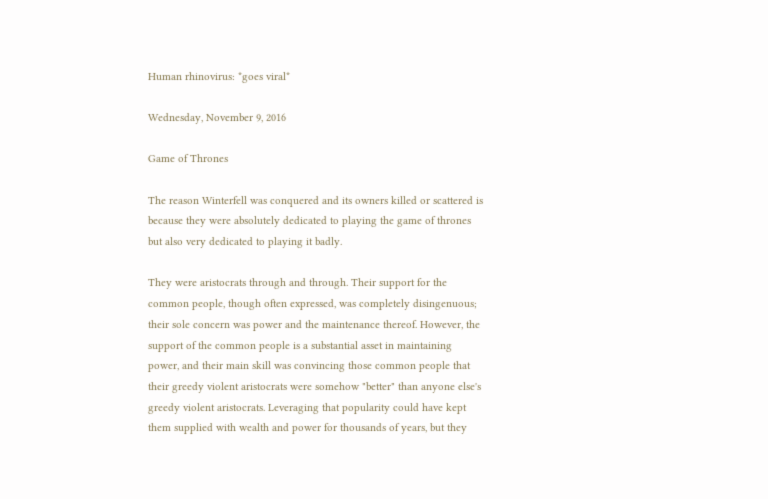Human rhinovirus: *goes viral*

Wednesday, November 9, 2016

Game of Thrones

The reason Winterfell was conquered and its owners killed or scattered is because they were absolutely dedicated to playing the game of thrones but also very dedicated to playing it badly.

They were aristocrats through and through. Their support for the common people, though often expressed, was completely disingenuous; their sole concern was power and the maintenance thereof. However, the support of the common people is a substantial asset in maintaining power, and their main skill was convincing those common people that their greedy violent aristocrats were somehow "better" than anyone else's greedy violent aristocrats. Leveraging that popularity could have kept them supplied with wealth and power for thousands of years, but they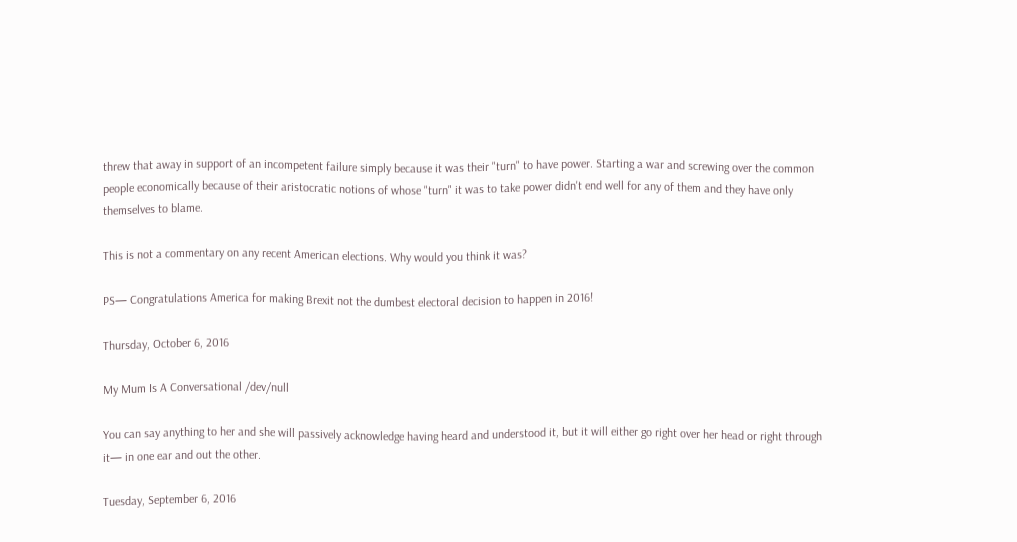threw that away in support of an incompetent failure simply because it was their "turn" to have power. Starting a war and screwing over the common people economically because of their aristocratic notions of whose "turn" it was to take power didn't end well for any of them and they have only themselves to blame.

This is not a commentary on any recent American elections. Why would you think it was?

PS— Congratulations America for making Brexit not the dumbest electoral decision to happen in 2016!

Thursday, October 6, 2016

My Mum Is A Conversational /dev/null

You can say anything to her and she will passively acknowledge having heard and understood it, but it will either go right over her head or right through it— in one ear and out the other.

Tuesday, September 6, 2016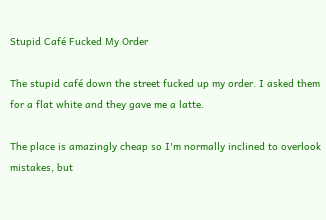Stupid Café Fucked My Order

The stupid café down the street fucked up my order. I asked them for a flat white and they gave me a latte.

The place is amazingly cheap so I'm normally inclined to overlook mistakes, but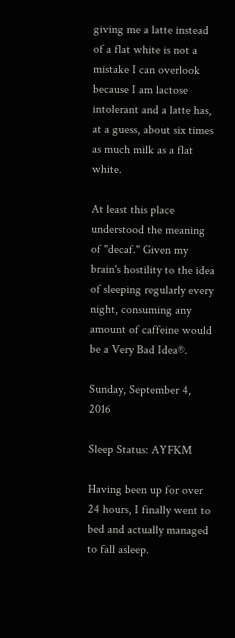giving me a latte instead of a flat white is not a mistake I can overlook because I am lactose intolerant and a latte has, at a guess, about six times as much milk as a flat white.

At least this place understood the meaning of "decaf." Given my brain's hostility to the idea of sleeping regularly every night, consuming any amount of caffeine would be a Very Bad Idea®.

Sunday, September 4, 2016

Sleep Status: AYFKM

Having been up for over 24 hours, I finally went to bed and actually managed to fall asleep.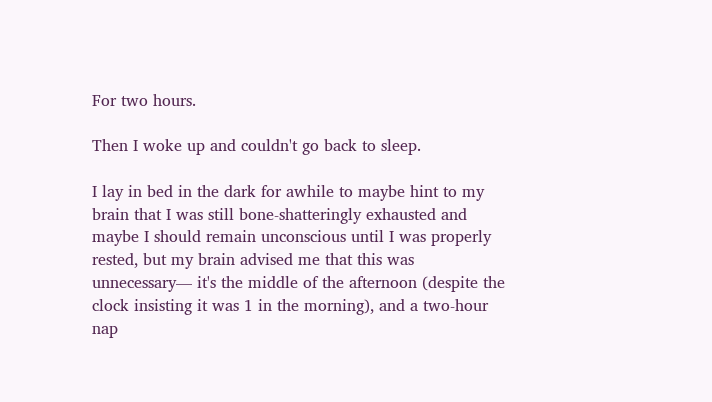For two hours.

Then I woke up and couldn't go back to sleep.

I lay in bed in the dark for awhile to maybe hint to my brain that I was still bone-shatteringly exhausted and maybe I should remain unconscious until I was properly rested, but my brain advised me that this was unnecessary— it's the middle of the afternoon (despite the clock insisting it was 1 in the morning), and a two-hour nap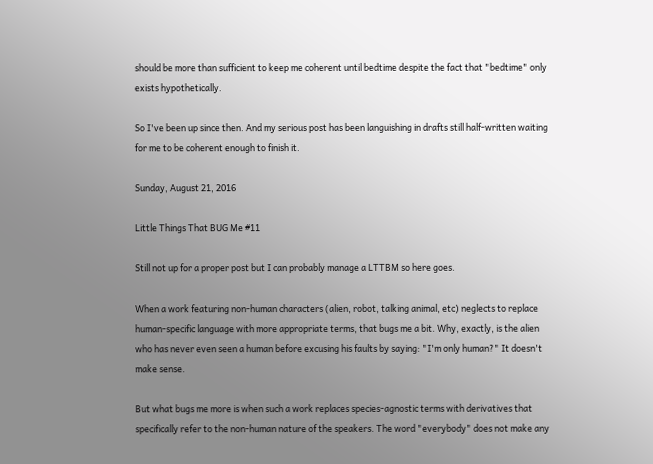should be more than sufficient to keep me coherent until bedtime despite the fact that "bedtime" only exists hypothetically.

So I've been up since then. And my serious post has been languishing in drafts still half-written waiting for me to be coherent enough to finish it.

Sunday, August 21, 2016

Little Things That BUG Me #11

Still not up for a proper post but I can probably manage a LTTBM so here goes.

When a work featuring non-human characters (alien, robot, talking animal, etc) neglects to replace human-specific language with more appropriate terms, that bugs me a bit. Why, exactly, is the alien who has never even seen a human before excusing his faults by saying: "I'm only human?" It doesn't make sense.

But what bugs me more is when such a work replaces species-agnostic terms with derivatives that specifically refer to the non-human nature of the speakers. The word "everybody" does not make any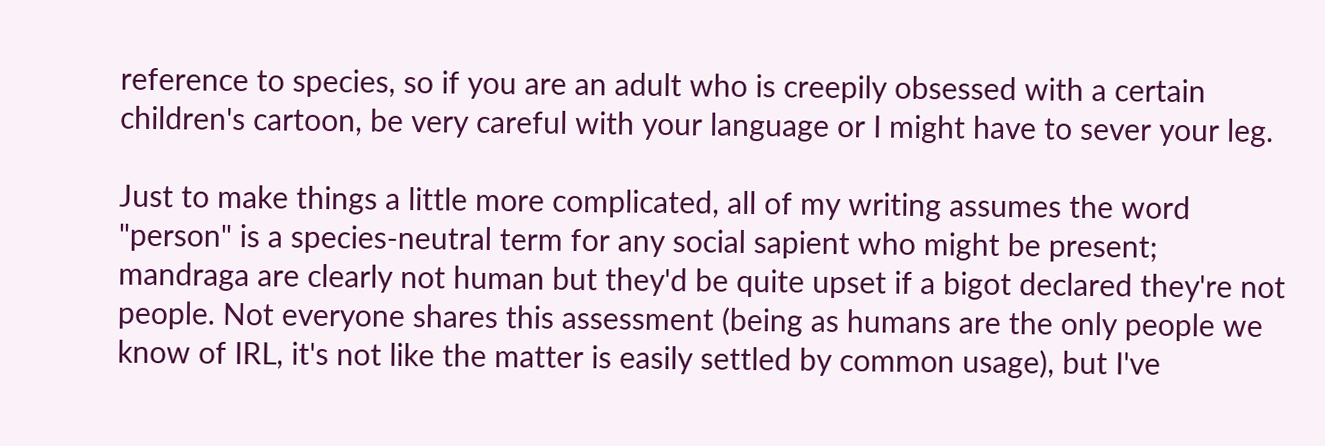reference to species, so if you are an adult who is creepily obsessed with a certain children's cartoon, be very careful with your language or I might have to sever your leg.

Just to make things a little more complicated, all of my writing assumes the word "person" is a species-neutral term for any social sapient who might be present; mandraga are clearly not human but they'd be quite upset if a bigot declared they're not people. Not everyone shares this assessment (being as humans are the only people we know of IRL, it's not like the matter is easily settled by common usage), but I've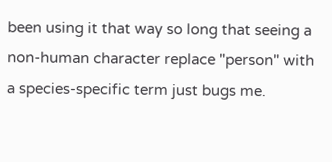been using it that way so long that seeing a non-human character replace "person" with a species-specific term just bugs me.